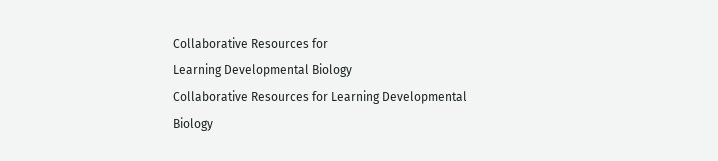Collaborative Resources for
Learning Developmental Biology
Collaborative Resources for Learning Developmental Biology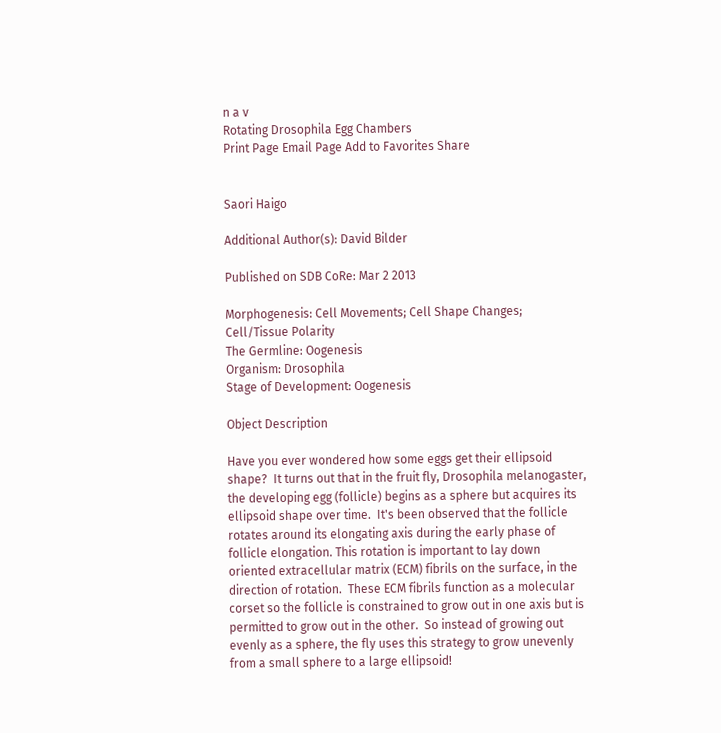n a v
Rotating Drosophila Egg Chambers
Print Page Email Page Add to Favorites Share


Saori Haigo

Additional Author(s): David Bilder

Published on SDB CoRe: Mar 2 2013

Morphogenesis: Cell Movements; Cell Shape Changes; Cell/Tissue Polarity
The Germline: Oogenesis
Organism: Drosophila
Stage of Development: Oogenesis

Object Description

Have you ever wondered how some eggs get their ellipsoid shape?  It turns out that in the fruit fly, Drosophila melanogaster, the developing egg (follicle) begins as a sphere but acquires its ellipsoid shape over time.  It's been observed that the follicle rotates around its elongating axis during the early phase of follicle elongation. This rotation is important to lay down oriented extracellular matrix (ECM) fibrils on the surface, in the direction of rotation.  These ECM fibrils function as a molecular corset so the follicle is constrained to grow out in one axis but is permitted to grow out in the other.  So instead of growing out evenly as a sphere, the fly uses this strategy to grow unevenly from a small sphere to a large ellipsoid!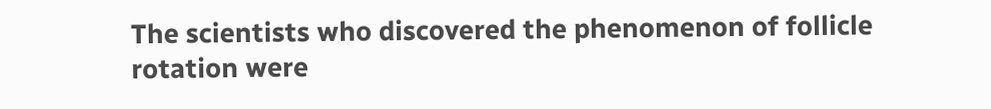The scientists who discovered the phenomenon of follicle rotation were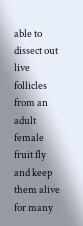able to dissect out live follicles from an adult female fruit fly and keep them alive for many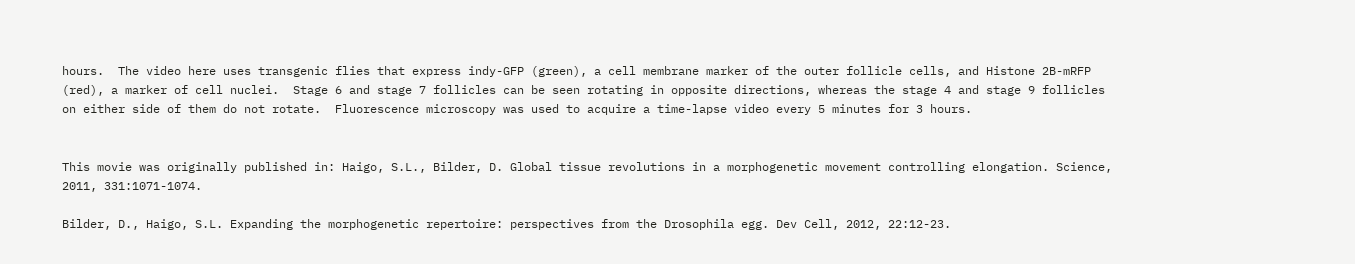hours.  The video here uses transgenic flies that express indy-GFP (green), a cell membrane marker of the outer follicle cells, and Histone 2B-mRFP (red), a marker of cell nuclei.  Stage 6 and stage 7 follicles can be seen rotating in opposite directions, whereas the stage 4 and stage 9 follicles on either side of them do not rotate.  Fluorescence microscopy was used to acquire a time-lapse video every 5 minutes for 3 hours.


This movie was originally published in: Haigo, S.L., Bilder, D. Global tissue revolutions in a morphogenetic movement controlling elongation. Science, 2011, 331:1071-1074.

Bilder, D., Haigo, S.L. Expanding the morphogenetic repertoire: perspectives from the Drosophila egg. Dev Cell, 2012, 22:12-23.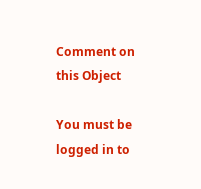Comment on this Object

You must be logged in to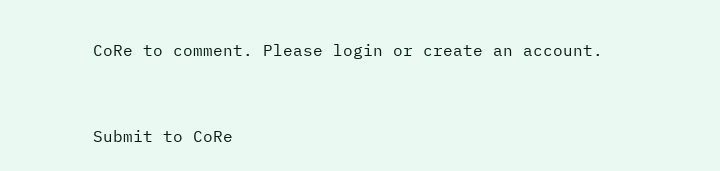CoRe to comment. Please login or create an account.


Submit to CoRe